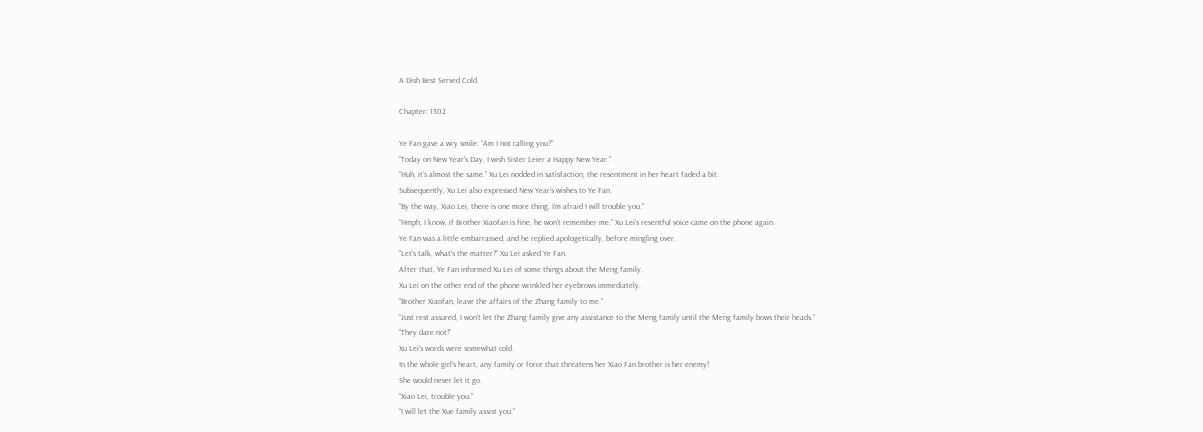A Dish Best Served Cold

Chapter: 1302

Ye Fan gave a wry smile: “Am I not calling you?”
“Today on New Year’s Day, I wish Sister Leier a Happy New Year.”
“Huh, it’s almost the same.” Xu Lei nodded in satisfaction, the resentment in her heart faded a bit.
Subsequently, Xu Lei also expressed New Year’s wishes to Ye Fan.
“By the way, Xiao Lei, there is one more thing, I’m afraid I will trouble you.”
“Hmph, I know, if Brother Xiaofan is fine, he won’t remember me.” Xu Lei’s resentful voice came on the phone again.
Ye Fan was a little embarrassed, and he replied apologetically, before mingling over.
“Let’s talk, what’s the matter?” Xu Lei asked Ye Fan.
After that, Ye Fan informed Xu Lei of some things about the Meng family.
Xu Lei on the other end of the phone wrinkled her eyebrows immediately.
“Brother Xiaofan, leave the affairs of the Zhang family to me.”
“Just rest assured, I won’t let the Zhang family give any assistance to the Meng family until the Meng family bows their heads.”
“They dare not!”
Xu Lei’s words were somewhat cold.
In the whole girl’s heart, any family or force that threatens her Xiao Fan brother is her enemy!
She would never let it go.
“Xiao Lei, trouble you.”
“I will let the Xue family assist you.”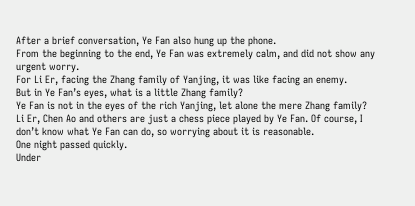After a brief conversation, Ye Fan also hung up the phone.
From the beginning to the end, Ye Fan was extremely calm, and did not show any urgent worry.
For Li Er, facing the Zhang family of Yanjing, it was like facing an enemy.
But in Ye Fan’s eyes, what is a little Zhang family?
Ye Fan is not in the eyes of the rich Yanjing, let alone the mere Zhang family?
Li Er, Chen Ao and others are just a chess piece played by Ye Fan. Of course, I don’t know what Ye Fan can do, so worrying about it is reasonable.
One night passed quickly.
Under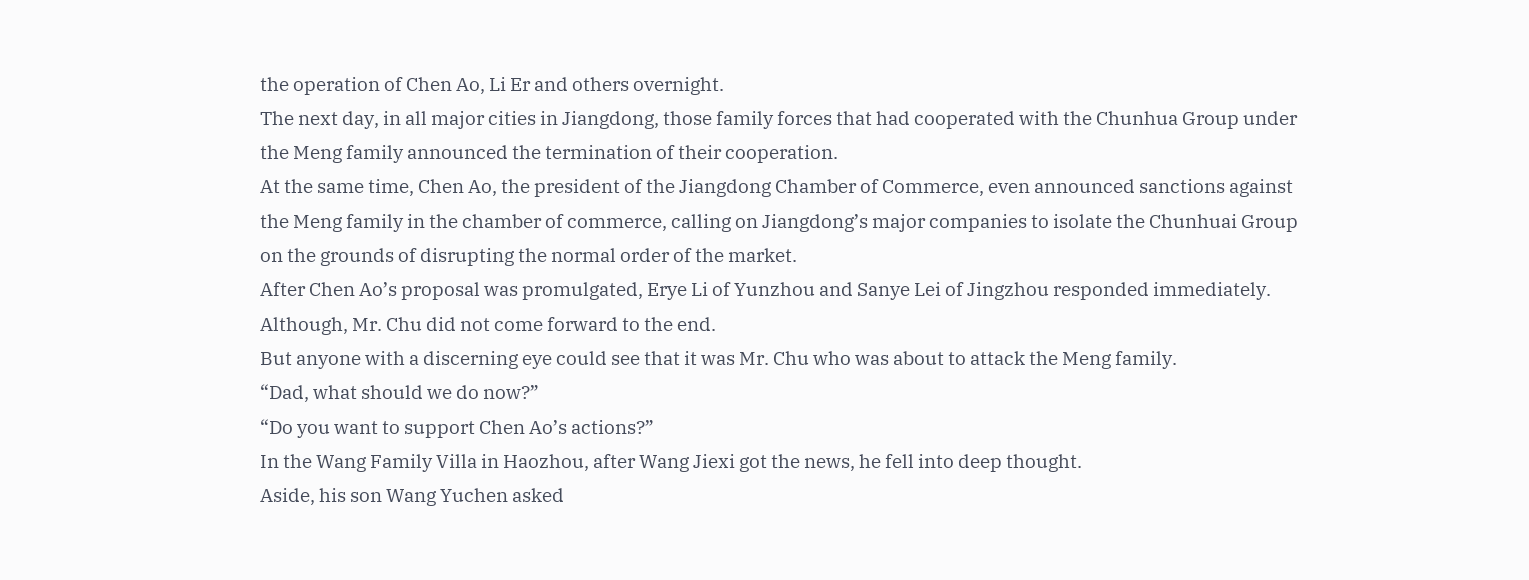the operation of Chen Ao, Li Er and others overnight.
The next day, in all major cities in Jiangdong, those family forces that had cooperated with the Chunhua Group under the Meng family announced the termination of their cooperation.
At the same time, Chen Ao, the president of the Jiangdong Chamber of Commerce, even announced sanctions against the Meng family in the chamber of commerce, calling on Jiangdong’s major companies to isolate the Chunhuai Group on the grounds of disrupting the normal order of the market.
After Chen Ao’s proposal was promulgated, Erye Li of Yunzhou and Sanye Lei of Jingzhou responded immediately.
Although, Mr. Chu did not come forward to the end.
But anyone with a discerning eye could see that it was Mr. Chu who was about to attack the Meng family.
“Dad, what should we do now?”
“Do you want to support Chen Ao’s actions?”
In the Wang Family Villa in Haozhou, after Wang Jiexi got the news, he fell into deep thought.
Aside, his son Wang Yuchen asked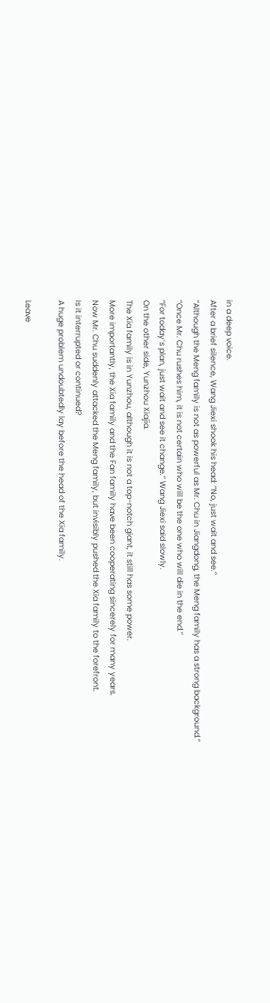in a deep voice.
After a brief silence, Wang Jiexi shook his head: “No, just wait and see.”
“Although the Meng family is not as powerful as Mr. Chu in Jiangdong, the Meng family has a strong background.”
“Once Mr. Chu rushes him, it is not certain who will be the one who will die in the end.”
“For today’s plan, just wait and see it change.” Wang Jiexi said slowly.
On the other side, Yunzhou Xiajia.
The Xia family is in Yunzhou, although it is not a top-notch giant, it still has some power.
More importantly, the Xia family and the Fan family have been cooperating sincerely for many years.
Now Mr. Chu suddenly attacked the Meng family, but invisibly pushed the Xia family to the forefront.
Is it interrupted or continued?
A huge problem undoubtedly lay before the head of the Xia family.

Leave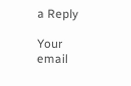a Reply

Your email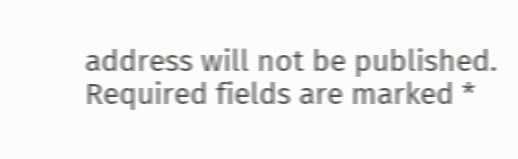address will not be published. Required fields are marked *